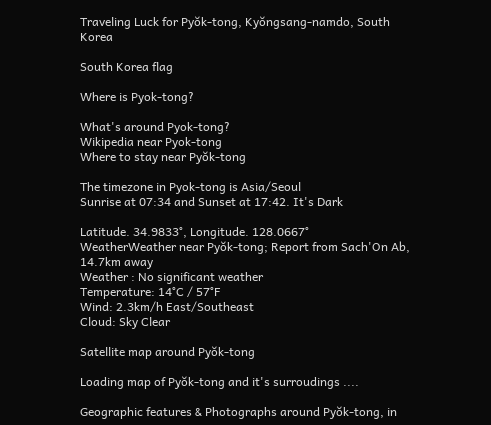Traveling Luck for Pyŏk-tong, Kyŏngsang-namdo, South Korea

South Korea flag

Where is Pyok-tong?

What's around Pyok-tong?
Wikipedia near Pyok-tong
Where to stay near Pyŏk-tong

The timezone in Pyok-tong is Asia/Seoul
Sunrise at 07:34 and Sunset at 17:42. It's Dark

Latitude. 34.9833°, Longitude. 128.0667°
WeatherWeather near Pyŏk-tong; Report from Sach'On Ab, 14.7km away
Weather : No significant weather
Temperature: 14°C / 57°F
Wind: 2.3km/h East/Southeast
Cloud: Sky Clear

Satellite map around Pyŏk-tong

Loading map of Pyŏk-tong and it's surroudings ....

Geographic features & Photographs around Pyŏk-tong, in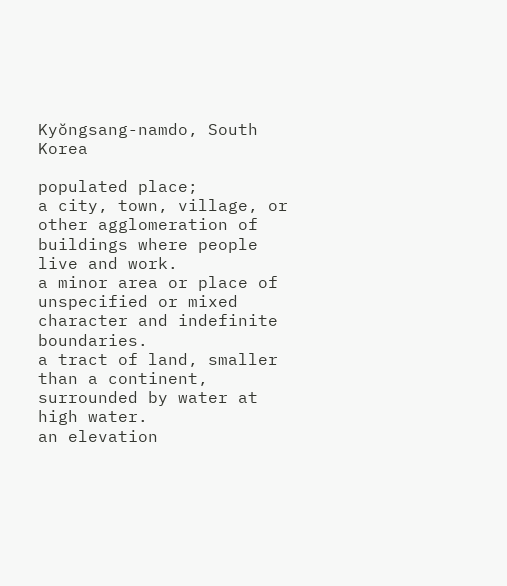Kyŏngsang-namdo, South Korea

populated place;
a city, town, village, or other agglomeration of buildings where people live and work.
a minor area or place of unspecified or mixed character and indefinite boundaries.
a tract of land, smaller than a continent, surrounded by water at high water.
an elevation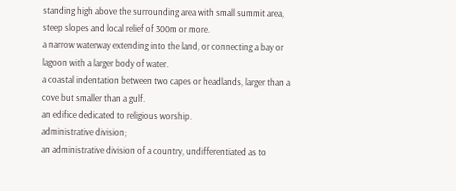standing high above the surrounding area with small summit area, steep slopes and local relief of 300m or more.
a narrow waterway extending into the land, or connecting a bay or lagoon with a larger body of water.
a coastal indentation between two capes or headlands, larger than a cove but smaller than a gulf.
an edifice dedicated to religious worship.
administrative division;
an administrative division of a country, undifferentiated as to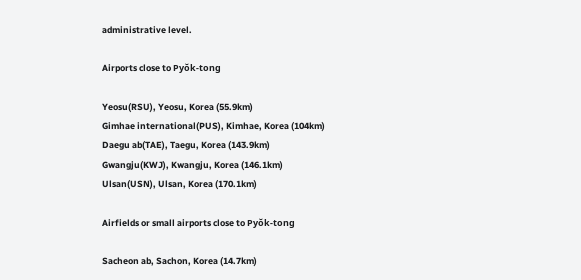administrative level.

Airports close to Pyŏk-tong

Yeosu(RSU), Yeosu, Korea (55.9km)
Gimhae international(PUS), Kimhae, Korea (104km)
Daegu ab(TAE), Taegu, Korea (143.9km)
Gwangju(KWJ), Kwangju, Korea (146.1km)
Ulsan(USN), Ulsan, Korea (170.1km)

Airfields or small airports close to Pyŏk-tong

Sacheon ab, Sachon, Korea (14.7km)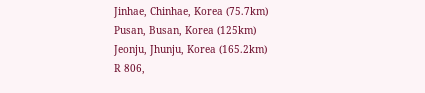Jinhae, Chinhae, Korea (75.7km)
Pusan, Busan, Korea (125km)
Jeonju, Jhunju, Korea (165.2km)
R 806,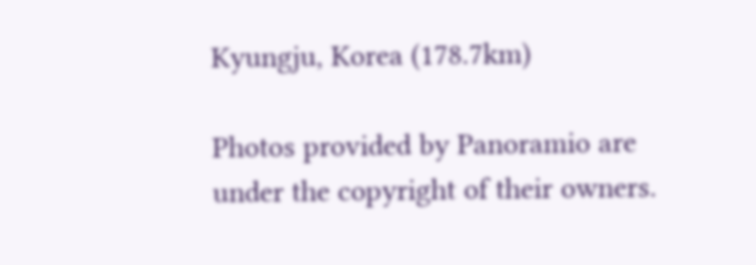Kyungju, Korea (178.7km)

Photos provided by Panoramio are under the copyright of their owners.